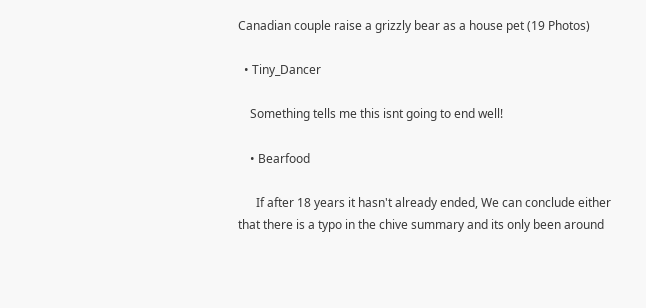Canadian couple raise a grizzly bear as a house pet (19 Photos)

  • Tiny_Dancer

    Something tells me this isnt going to end well!

    • Bearfood

      If after 18 years it hasn't already ended, We can conclude either that there is a typo in the chive summary and its only been around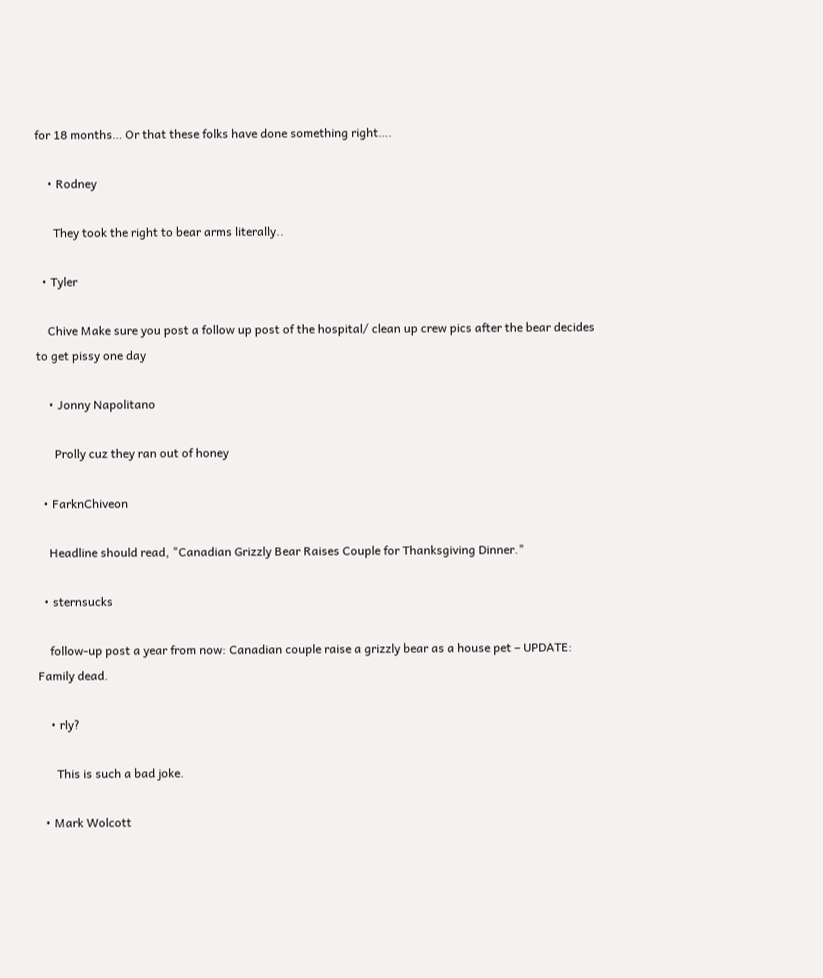for 18 months… Or that these folks have done something right….

    • Rodney

      They took the right to bear arms literally..

  • Tyler

    Chive Make sure you post a follow up post of the hospital/ clean up crew pics after the bear decides to get pissy one day

    • Jonny Napolitano

      Prolly cuz they ran out of honey

  • FarknChiveon

    Headline should read, "Canadian Grizzly Bear Raises Couple for Thanksgiving Dinner."

  • sternsucks

    follow-up post a year from now: Canadian couple raise a grizzly bear as a house pet – UPDATE: Family dead.

    • rly?

      This is such a bad joke.

  • Mark Wolcott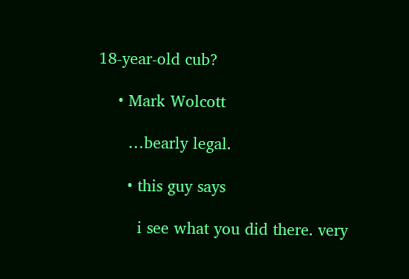18-year-old cub?

    • Mark Wolcott

      …bearly legal.

      • this guy says

        i see what you did there. very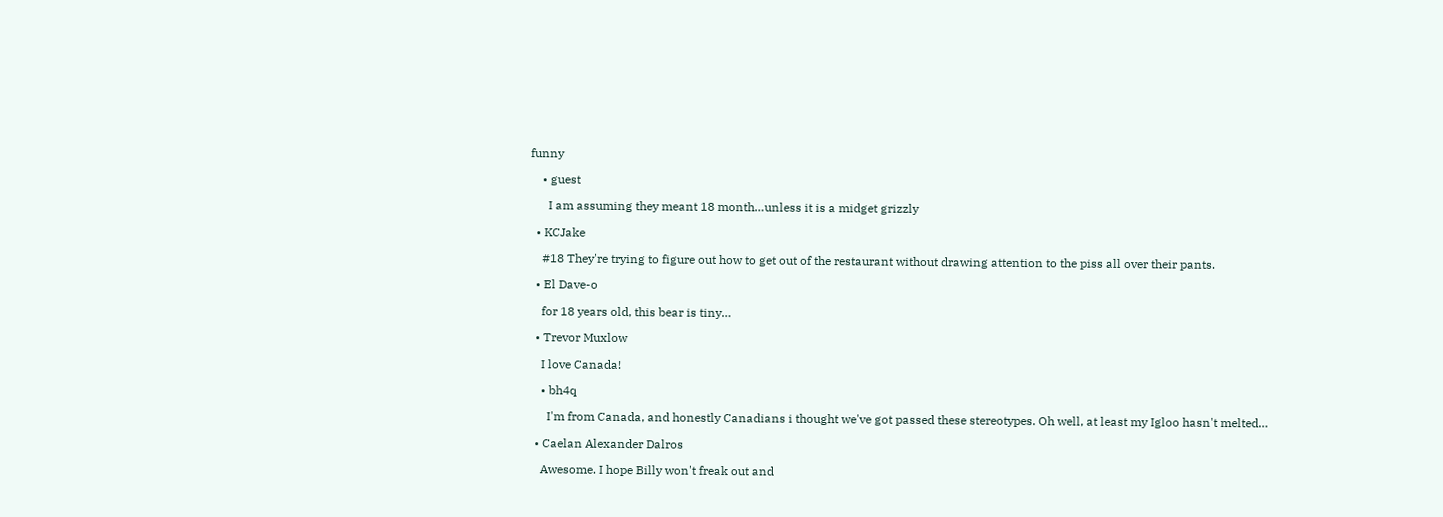funny

    • guest

      I am assuming they meant 18 month…unless it is a midget grizzly

  • KCJake

    #18 They're trying to figure out how to get out of the restaurant without drawing attention to the piss all over their pants.

  • El Dave-o

    for 18 years old, this bear is tiny…

  • Trevor Muxlow

    I love Canada!

    • bh4q

      I'm from Canada, and honestly Canadians i thought we've got passed these stereotypes. Oh well, at least my Igloo hasn't melted…

  • Caelan Alexander Dalros

    Awesome. I hope Billy won't freak out and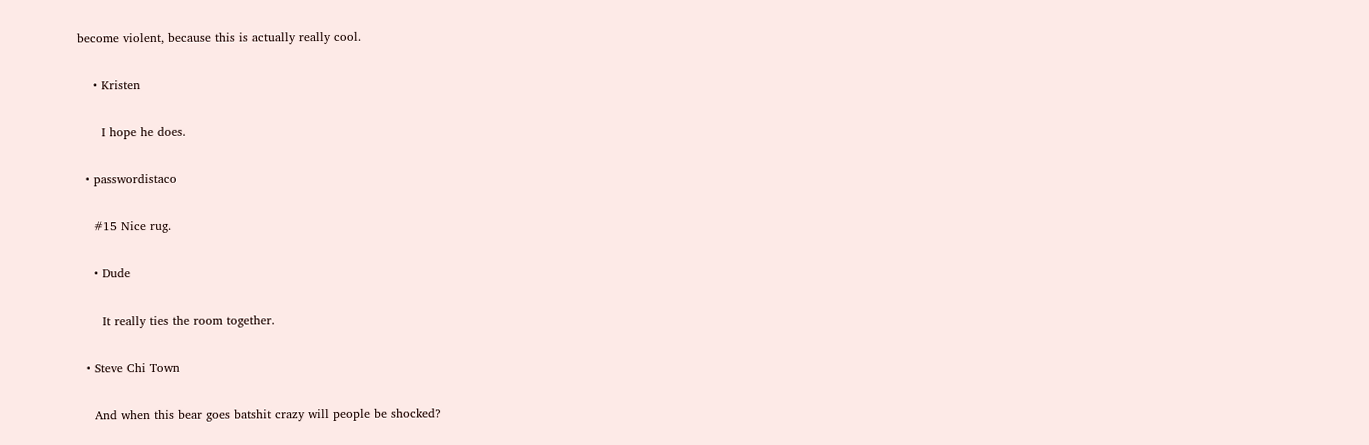become violent, because this is actually really cool.

    • Kristen

      I hope he does.

  • passwordistaco

    #15 Nice rug.

    • Dude

      It really ties the room together.

  • Steve Chi Town

    And when this bear goes batshit crazy will people be shocked?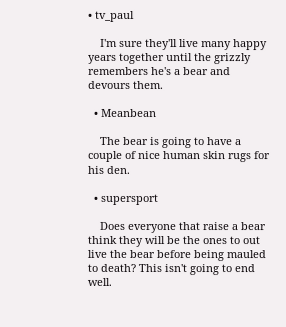• tv_paul

    I'm sure they'll live many happy years together until the grizzly remembers he's a bear and devours them.

  • Meanbean

    The bear is going to have a couple of nice human skin rugs for his den.

  • supersport

    Does everyone that raise a bear think they will be the ones to out live the bear before being mauled to death? This isn't going to end well.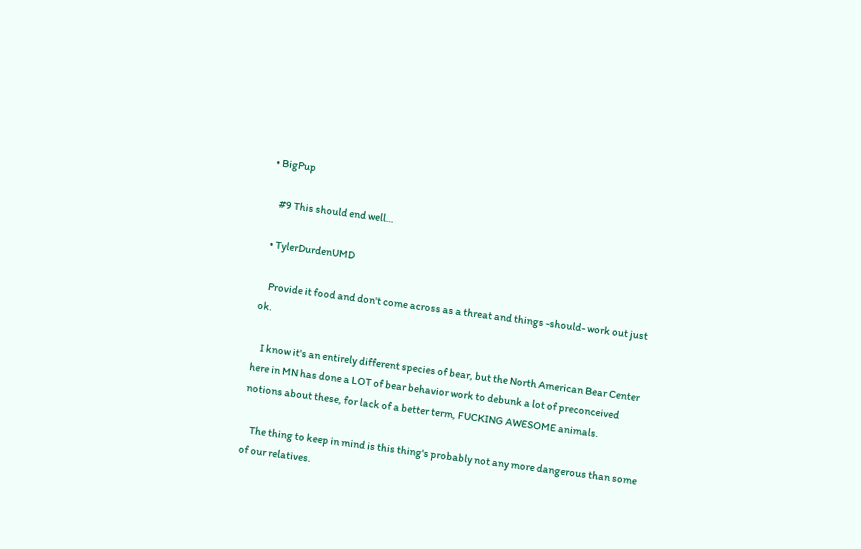• BigPup

    #9 This should end well…

  • TylerDurdenUMD

    Provide it food and don't come across as a threat and things -should- work out just ok.

    I know it's an entirely different species of bear, but the North American Bear Center here in MN has done a LOT of bear behavior work to debunk a lot of preconceived notions about these, for lack of a better term, FUCKING AWESOME animals.

    The thing to keep in mind is this thing's probably not any more dangerous than some of our relatives.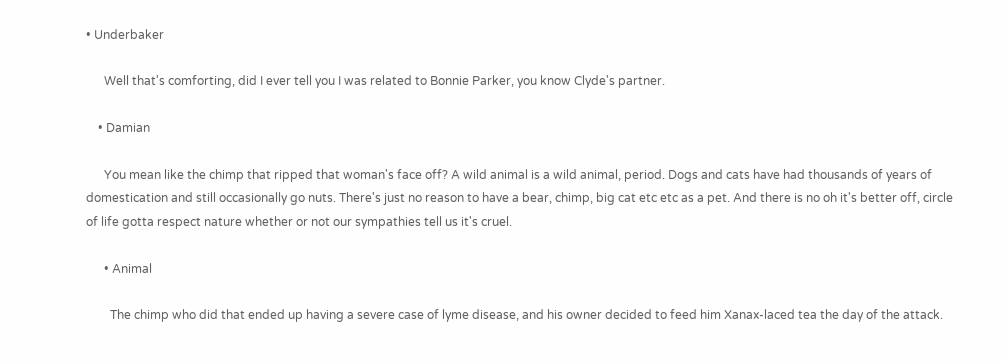• Underbaker

      Well that's comforting, did I ever tell you I was related to Bonnie Parker, you know Clyde's partner.

    • Damian

      You mean like the chimp that ripped that woman's face off? A wild animal is a wild animal, period. Dogs and cats have had thousands of years of domestication and still occasionally go nuts. There's just no reason to have a bear, chimp, big cat etc etc as a pet. And there is no oh it's better off, circle of life gotta respect nature whether or not our sympathies tell us it's cruel.

      • Animal

        The chimp who did that ended up having a severe case of lyme disease, and his owner decided to feed him Xanax-laced tea the day of the attack.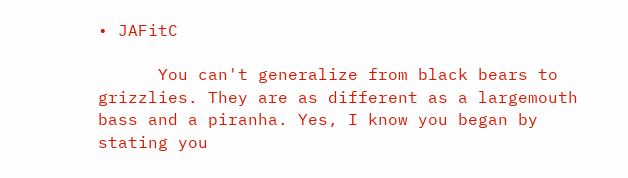• JAFitC

      You can't generalize from black bears to grizzlies. They are as different as a largemouth bass and a piranha. Yes, I know you began by stating you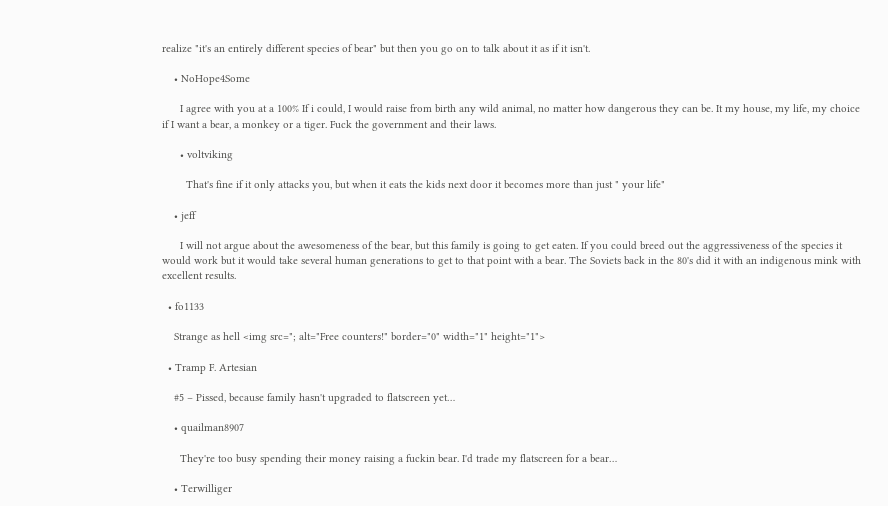realize "it's an entirely different species of bear" but then you go on to talk about it as if it isn't.

    • NoHope4Some

      I agree with you at a 100% If i could, I would raise from birth any wild animal, no matter how dangerous they can be. It my house, my life, my choice if I want a bear, a monkey or a tiger. Fuck the government and their laws.

      • voltviking

        That's fine if it only attacks you, but when it eats the kids next door it becomes more than just " your life"

    • jeff

      I will not argue about the awesomeness of the bear, but this family is going to get eaten. If you could breed out the aggressiveness of the species it would work but it would take several human generations to get to that point with a bear. The Soviets back in the 80's did it with an indigenous mink with excellent results.

  • fo1133

    Strange as hell <img src="; alt="Free counters!" border="0" width="1" height="1">

  • Tramp F. Artesian

    #5 – Pissed, because family hasn't upgraded to flatscreen yet…

    • quailman8907

      They're too busy spending their money raising a fuckin bear. I'd trade my flatscreen for a bear…

    • Terwilliger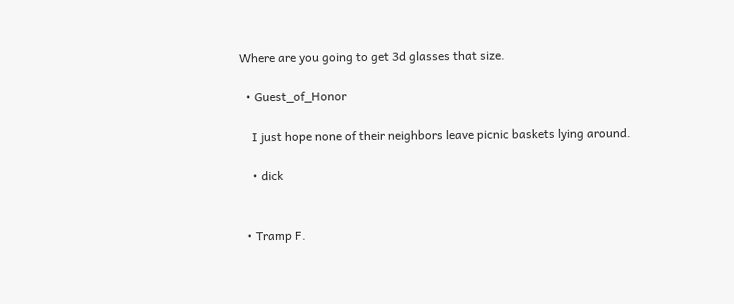Where are you going to get 3d glasses that size.

  • Guest_of_Honor

    I just hope none of their neighbors leave picnic baskets lying around.

    • dick


  • Tramp F.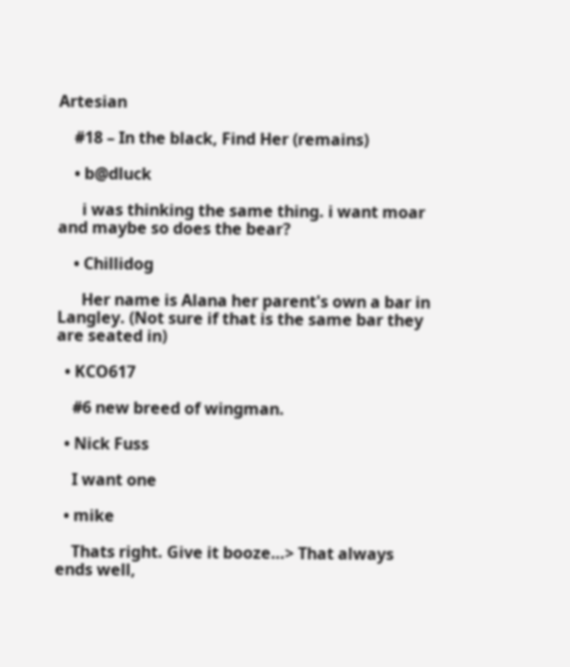Artesian

    #18 – In the black, Find Her (remains)

    • b@dluck

      i was thinking the same thing. i want moar and maybe so does the bear?

    • Chillidog

      Her name is Alana her parent's own a bar in Langley. (Not sure if that is the same bar they are seated in)

  • KCO617

    #6 new breed of wingman.

  • Nick Fuss

    I want one

  • mike

    Thats right. Give it booze…> That always ends well,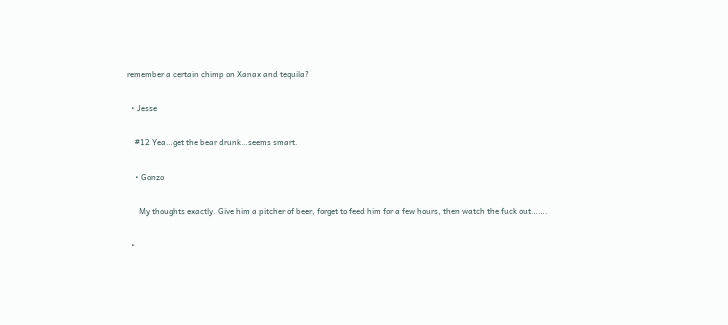remember a certain chimp on Xanax and tequila?

  • Jesse

    #12 Yea…get the bear drunk…seems smart.

    • Gonzo

      My thoughts exactly. Give him a pitcher of beer, forget to feed him for a few hours, then watch the fuck out…….

  •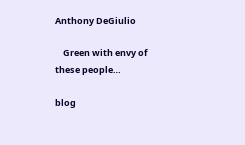Anthony DeGiulio

    Green with envy of these people…

blog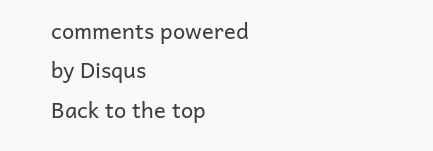comments powered by Disqus
Back to the top